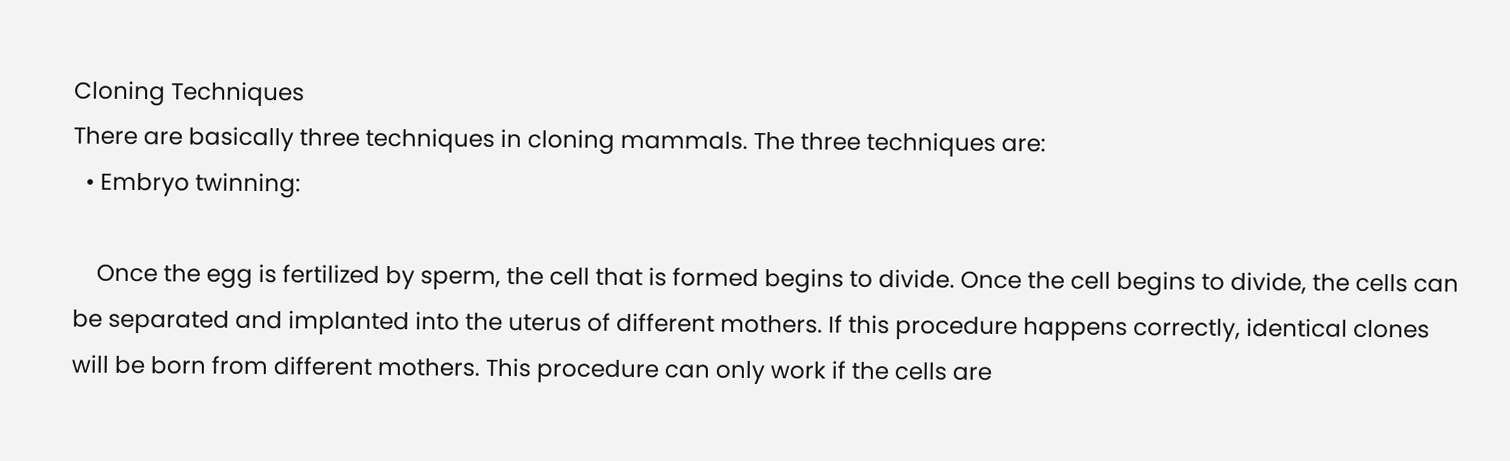Cloning Techniques
There are basically three techniques in cloning mammals. The three techniques are:
  • Embryo twinning:

    Once the egg is fertilized by sperm, the cell that is formed begins to divide. Once the cell begins to divide, the cells can be separated and implanted into the uterus of different mothers. If this procedure happens correctly, identical clones will be born from different mothers. This procedure can only work if the cells are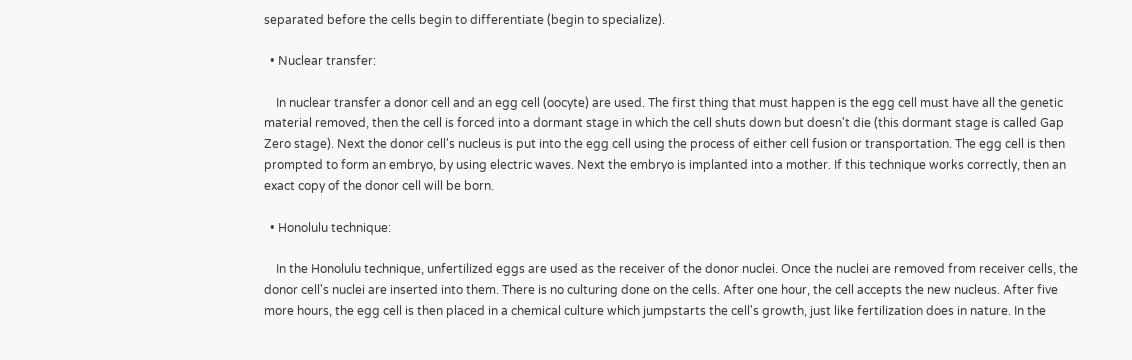separated before the cells begin to differentiate (begin to specialize).

  • Nuclear transfer:

    In nuclear transfer a donor cell and an egg cell (oocyte) are used. The first thing that must happen is the egg cell must have all the genetic material removed, then the cell is forced into a dormant stage in which the cell shuts down but doesn't die (this dormant stage is called Gap Zero stage). Next the donor cell's nucleus is put into the egg cell using the process of either cell fusion or transportation. The egg cell is then prompted to form an embryo, by using electric waves. Next the embryo is implanted into a mother. If this technique works correctly, then an exact copy of the donor cell will be born.

  • Honolulu technique:

    In the Honolulu technique, unfertilized eggs are used as the receiver of the donor nuclei. Once the nuclei are removed from receiver cells, the donor cell's nuclei are inserted into them. There is no culturing done on the cells. After one hour, the cell accepts the new nucleus. After five more hours, the egg cell is then placed in a chemical culture which jumpstarts the cell's growth, just like fertilization does in nature. In the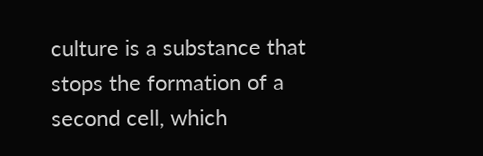culture is a substance that stops the formation of a second cell, which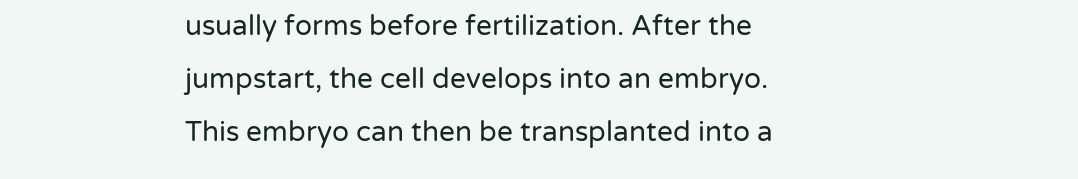usually forms before fertilization. After the jumpstart, the cell develops into an embryo. This embryo can then be transplanted into a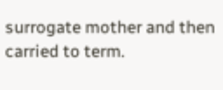surrogate mother and then carried to term.